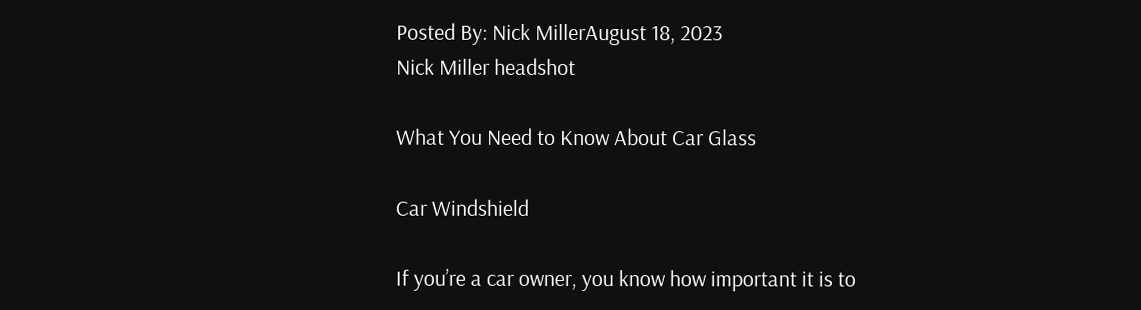Posted By: Nick MillerAugust 18, 2023
Nick Miller headshot

What You Need to Know About Car Glass

Car Windshield

If you’re a car owner, you know how important it is to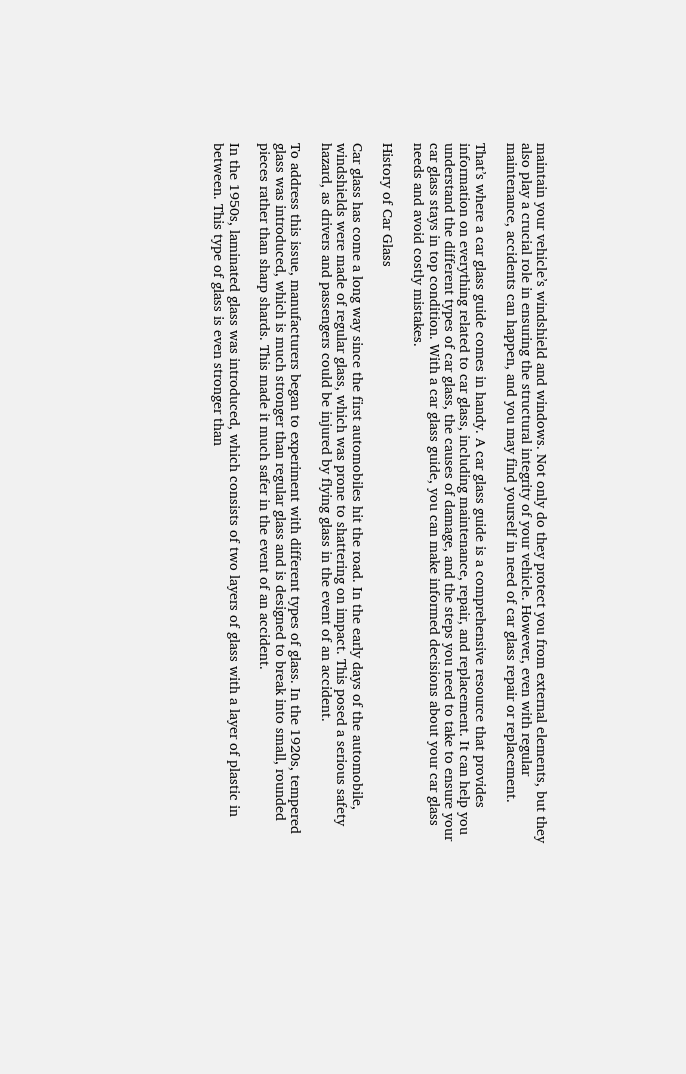maintain your vehicle’s windshield and windows. Not only do they protect you from external elements, but they also play a crucial role in ensuring the structural integrity of your vehicle. However, even with regular maintenance, accidents can happen, and you may find yourself in need of car glass repair or replacement.

That’s where a car glass guide comes in handy. A car glass guide is a comprehensive resource that provides information on everything related to car glass, including maintenance, repair, and replacement. It can help you understand the different types of car glass, the causes of damage, and the steps you need to take to ensure your car glass stays in top condition. With a car glass guide, you can make informed decisions about your car glass needs and avoid costly mistakes.

History of Car Glass

Car glass has come a long way since the first automobiles hit the road. In the early days of the automobile, windshields were made of regular glass, which was prone to shattering on impact. This posed a serious safety hazard, as drivers and passengers could be injured by flying glass in the event of an accident.

To address this issue, manufacturers began to experiment with different types of glass. In the 1920s, tempered glass was introduced, which is much stronger than regular glass and is designed to break into small, rounded pieces rather than sharp shards. This made it much safer in the event of an accident.

In the 1950s, laminated glass was introduced, which consists of two layers of glass with a layer of plastic in between. This type of glass is even stronger than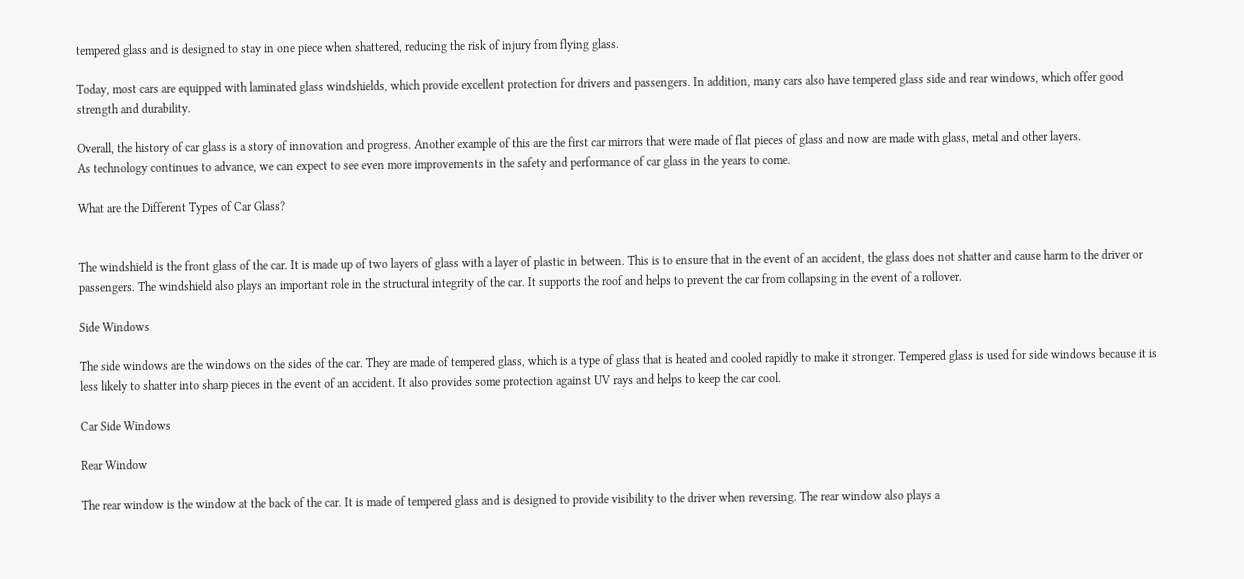tempered glass and is designed to stay in one piece when shattered, reducing the risk of injury from flying glass.

Today, most cars are equipped with laminated glass windshields, which provide excellent protection for drivers and passengers. In addition, many cars also have tempered glass side and rear windows, which offer good strength and durability.

Overall, the history of car glass is a story of innovation and progress. Another example of this are the first car mirrors that were made of flat pieces of glass and now are made with glass, metal and other layers.
As technology continues to advance, we can expect to see even more improvements in the safety and performance of car glass in the years to come.

What are the Different Types of Car Glass?


The windshield is the front glass of the car. It is made up of two layers of glass with a layer of plastic in between. This is to ensure that in the event of an accident, the glass does not shatter and cause harm to the driver or passengers. The windshield also plays an important role in the structural integrity of the car. It supports the roof and helps to prevent the car from collapsing in the event of a rollover.

Side Windows

The side windows are the windows on the sides of the car. They are made of tempered glass, which is a type of glass that is heated and cooled rapidly to make it stronger. Tempered glass is used for side windows because it is less likely to shatter into sharp pieces in the event of an accident. It also provides some protection against UV rays and helps to keep the car cool.

Car Side Windows

Rear Window

The rear window is the window at the back of the car. It is made of tempered glass and is designed to provide visibility to the driver when reversing. The rear window also plays a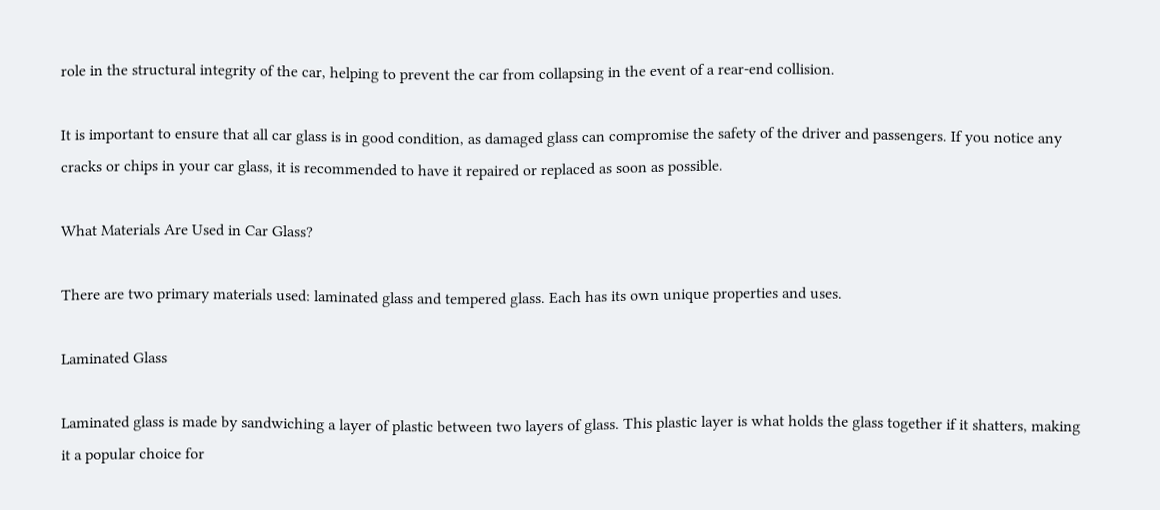role in the structural integrity of the car, helping to prevent the car from collapsing in the event of a rear-end collision.

It is important to ensure that all car glass is in good condition, as damaged glass can compromise the safety of the driver and passengers. If you notice any cracks or chips in your car glass, it is recommended to have it repaired or replaced as soon as possible.

What Materials Are Used in Car Glass?

There are two primary materials used: laminated glass and tempered glass. Each has its own unique properties and uses.

Laminated Glass

Laminated glass is made by sandwiching a layer of plastic between two layers of glass. This plastic layer is what holds the glass together if it shatters, making it a popular choice for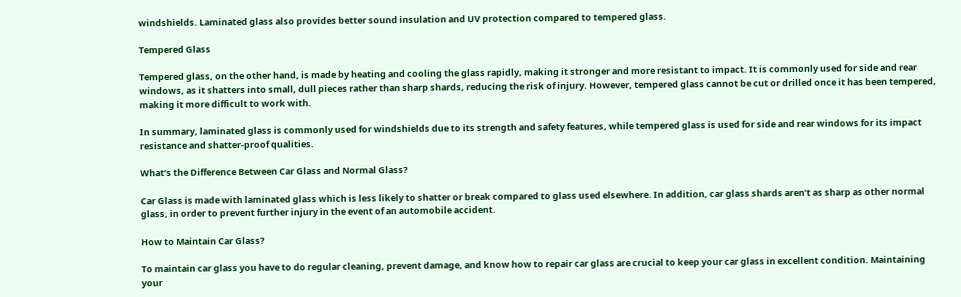windshields. Laminated glass also provides better sound insulation and UV protection compared to tempered glass.

Tempered Glass

Tempered glass, on the other hand, is made by heating and cooling the glass rapidly, making it stronger and more resistant to impact. It is commonly used for side and rear windows, as it shatters into small, dull pieces rather than sharp shards, reducing the risk of injury. However, tempered glass cannot be cut or drilled once it has been tempered, making it more difficult to work with.

In summary, laminated glass is commonly used for windshields due to its strength and safety features, while tempered glass is used for side and rear windows for its impact resistance and shatter-proof qualities.

What’s the Difference Between Car Glass and Normal Glass?

Car Glass is made with laminated glass which is less likely to shatter or break compared to glass used elsewhere. In addition, car glass shards aren’t as sharp as other normal glass, in order to prevent further injury in the event of an automobile accident.

How to Maintain Car Glass?

To maintain car glass you have to do regular cleaning, prevent damage, and know how to repair car glass are crucial to keep your car glass in excellent condition. Maintaining your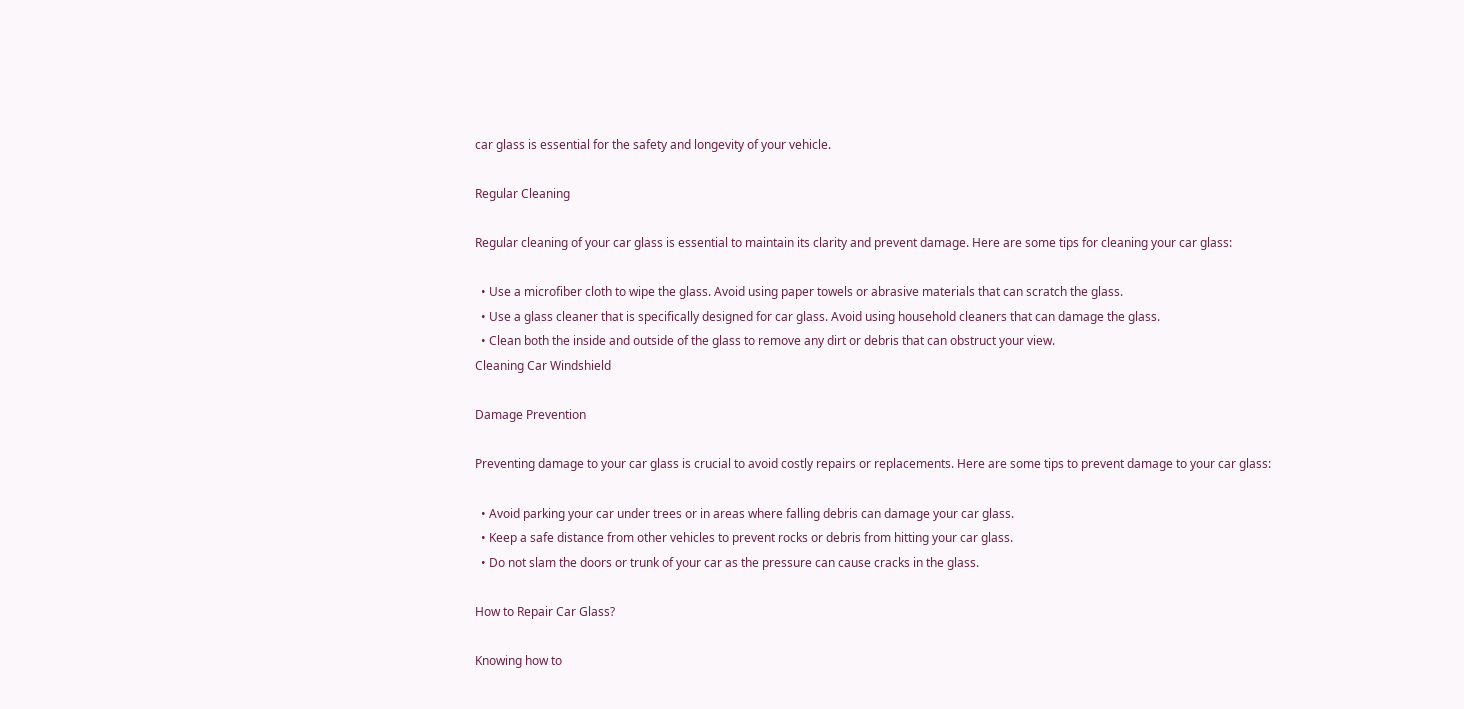car glass is essential for the safety and longevity of your vehicle.

Regular Cleaning

Regular cleaning of your car glass is essential to maintain its clarity and prevent damage. Here are some tips for cleaning your car glass:

  • Use a microfiber cloth to wipe the glass. Avoid using paper towels or abrasive materials that can scratch the glass.
  • Use a glass cleaner that is specifically designed for car glass. Avoid using household cleaners that can damage the glass.
  • Clean both the inside and outside of the glass to remove any dirt or debris that can obstruct your view.
Cleaning Car Windshield

Damage Prevention

Preventing damage to your car glass is crucial to avoid costly repairs or replacements. Here are some tips to prevent damage to your car glass:

  • Avoid parking your car under trees or in areas where falling debris can damage your car glass.
  • Keep a safe distance from other vehicles to prevent rocks or debris from hitting your car glass.
  • Do not slam the doors or trunk of your car as the pressure can cause cracks in the glass.

How to Repair Car Glass?

Knowing how to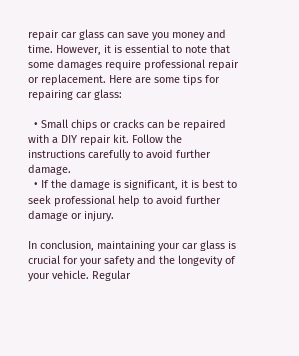repair car glass can save you money and time. However, it is essential to note that some damages require professional repair or replacement. Here are some tips for repairing car glass:

  • Small chips or cracks can be repaired with a DIY repair kit. Follow the instructions carefully to avoid further damage.
  • If the damage is significant, it is best to seek professional help to avoid further damage or injury.

In conclusion, maintaining your car glass is crucial for your safety and the longevity of your vehicle. Regular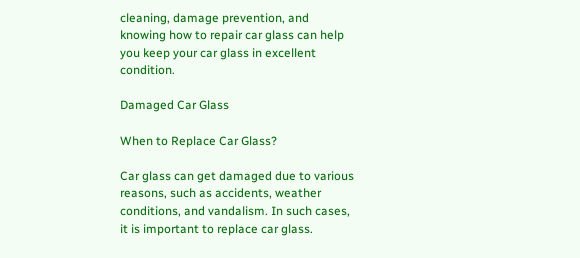cleaning, damage prevention, and knowing how to repair car glass can help you keep your car glass in excellent condition.

Damaged Car Glass

When to Replace Car Glass?

Car glass can get damaged due to various reasons, such as accidents, weather conditions, and vandalism. In such cases, it is important to replace car glass.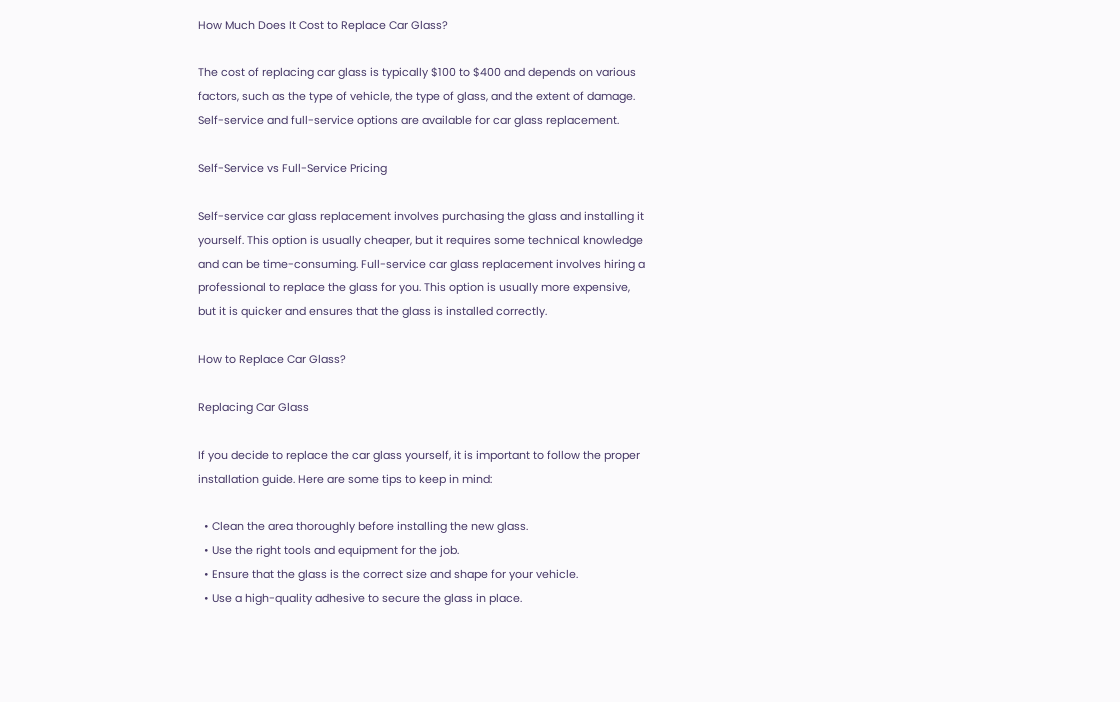How Much Does It Cost to Replace Car Glass?

The cost of replacing car glass is typically $100 to $400 and depends on various factors, such as the type of vehicle, the type of glass, and the extent of damage. Self-service and full-service options are available for car glass replacement.

Self-Service vs Full-Service Pricing

Self-service car glass replacement involves purchasing the glass and installing it yourself. This option is usually cheaper, but it requires some technical knowledge and can be time-consuming. Full-service car glass replacement involves hiring a professional to replace the glass for you. This option is usually more expensive, but it is quicker and ensures that the glass is installed correctly.

How to Replace Car Glass?

Replacing Car Glass

If you decide to replace the car glass yourself, it is important to follow the proper installation guide. Here are some tips to keep in mind:

  • Clean the area thoroughly before installing the new glass.
  • Use the right tools and equipment for the job.
  • Ensure that the glass is the correct size and shape for your vehicle.
  • Use a high-quality adhesive to secure the glass in place.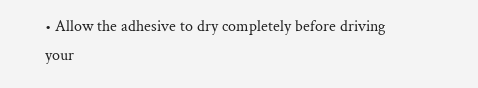• Allow the adhesive to dry completely before driving your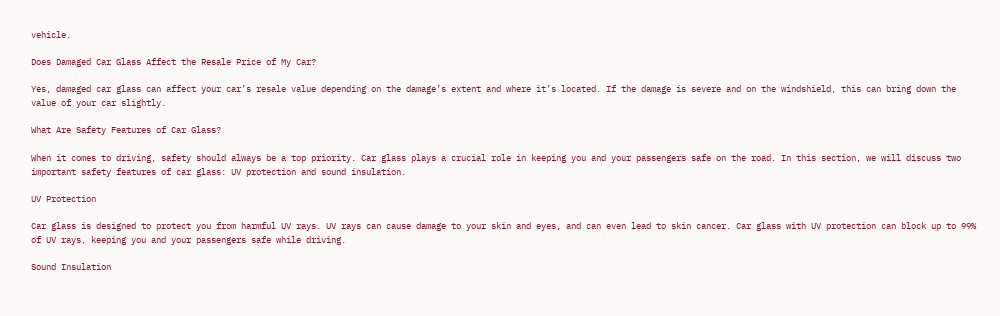vehicle.

Does Damaged Car Glass Affect the Resale Price of My Car?

Yes, damaged car glass can affect your car’s resale value depending on the damage’s extent and where it’s located. If the damage is severe and on the windshield, this can bring down the value of your car slightly.

What Are Safety Features of Car Glass?

When it comes to driving, safety should always be a top priority. Car glass plays a crucial role in keeping you and your passengers safe on the road. In this section, we will discuss two important safety features of car glass: UV protection and sound insulation.

UV Protection

Car glass is designed to protect you from harmful UV rays. UV rays can cause damage to your skin and eyes, and can even lead to skin cancer. Car glass with UV protection can block up to 99% of UV rays, keeping you and your passengers safe while driving.

Sound Insulation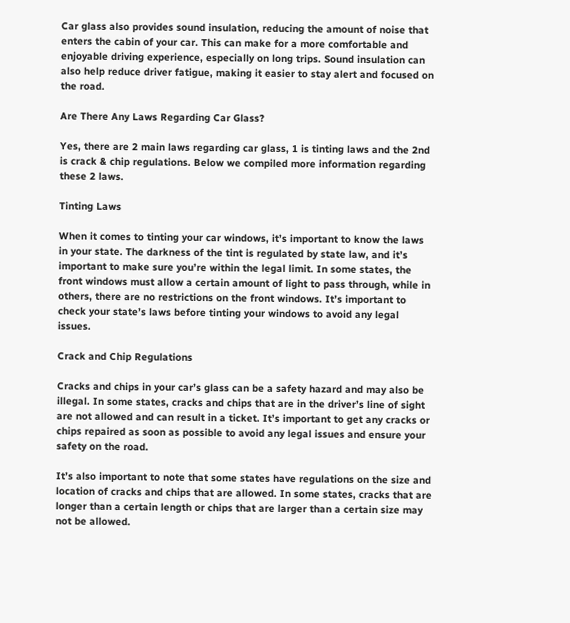Car glass also provides sound insulation, reducing the amount of noise that enters the cabin of your car. This can make for a more comfortable and enjoyable driving experience, especially on long trips. Sound insulation can also help reduce driver fatigue, making it easier to stay alert and focused on the road.

Are There Any Laws Regarding Car Glass?

Yes, there are 2 main laws regarding car glass, 1 is tinting laws and the 2nd is crack & chip regulations. Below we compiled more information regarding these 2 laws.

Tinting Laws

When it comes to tinting your car windows, it’s important to know the laws in your state. The darkness of the tint is regulated by state law, and it’s important to make sure you’re within the legal limit. In some states, the front windows must allow a certain amount of light to pass through, while in others, there are no restrictions on the front windows. It’s important to check your state’s laws before tinting your windows to avoid any legal issues.

Crack and Chip Regulations

Cracks and chips in your car’s glass can be a safety hazard and may also be illegal. In some states, cracks and chips that are in the driver’s line of sight are not allowed and can result in a ticket. It’s important to get any cracks or chips repaired as soon as possible to avoid any legal issues and ensure your safety on the road.

It’s also important to note that some states have regulations on the size and location of cracks and chips that are allowed. In some states, cracks that are longer than a certain length or chips that are larger than a certain size may not be allowed.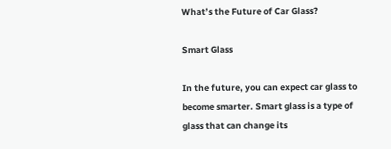What’s the Future of Car Glass?

Smart Glass

In the future, you can expect car glass to become smarter. Smart glass is a type of glass that can change its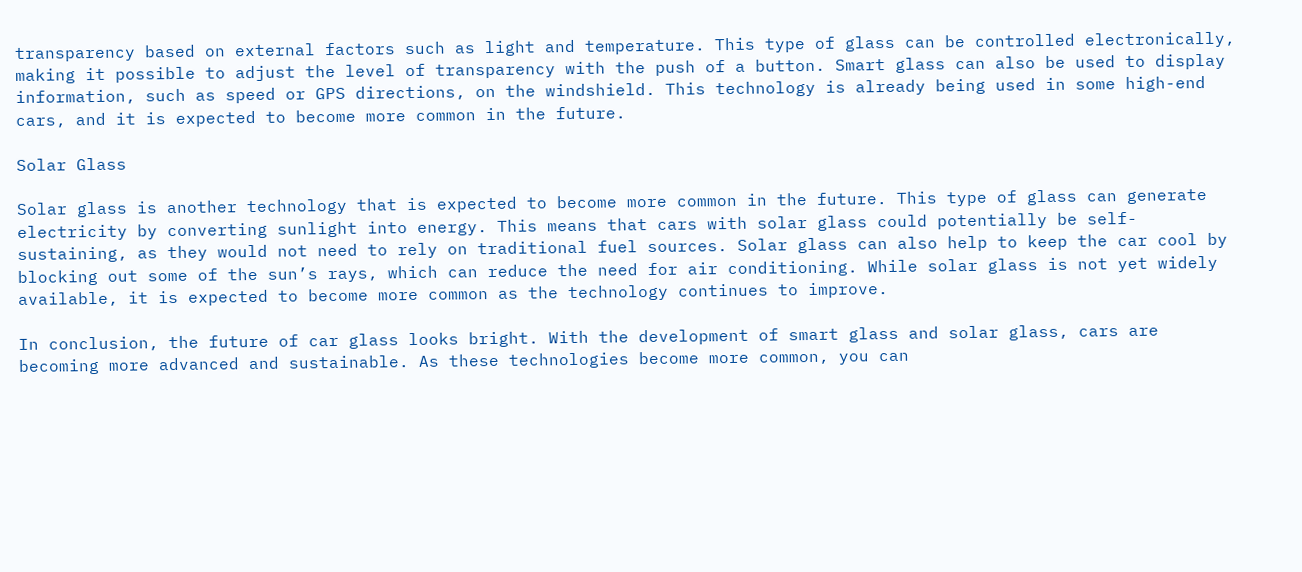transparency based on external factors such as light and temperature. This type of glass can be controlled electronically, making it possible to adjust the level of transparency with the push of a button. Smart glass can also be used to display information, such as speed or GPS directions, on the windshield. This technology is already being used in some high-end cars, and it is expected to become more common in the future.

Solar Glass

Solar glass is another technology that is expected to become more common in the future. This type of glass can generate electricity by converting sunlight into energy. This means that cars with solar glass could potentially be self-sustaining, as they would not need to rely on traditional fuel sources. Solar glass can also help to keep the car cool by blocking out some of the sun’s rays, which can reduce the need for air conditioning. While solar glass is not yet widely available, it is expected to become more common as the technology continues to improve.

In conclusion, the future of car glass looks bright. With the development of smart glass and solar glass, cars are becoming more advanced and sustainable. As these technologies become more common, you can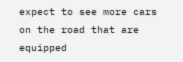expect to see more cars on the road that are equipped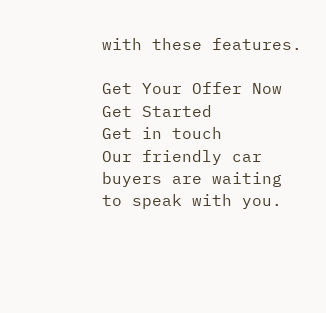with these features.

Get Your Offer Now
Get Started
Get in touch
Our friendly car buyers are waiting to speak with you.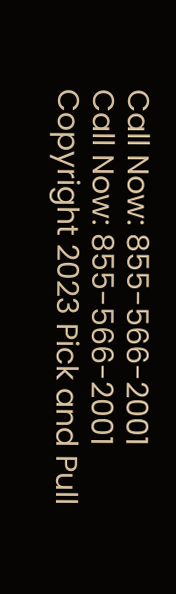Call Now: 855-566-2001
Call Now: 855-566-2001
Copyright 2023 Pick and Pull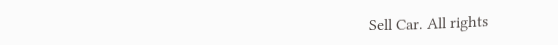Sell Car. All rights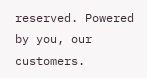reserved. Powered by you, our customers.